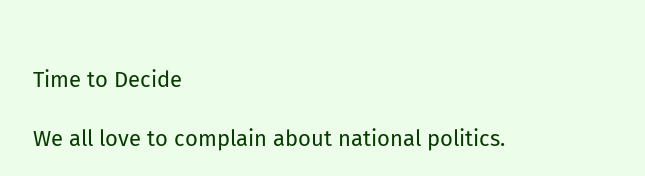Time to Decide

We all love to complain about national politics.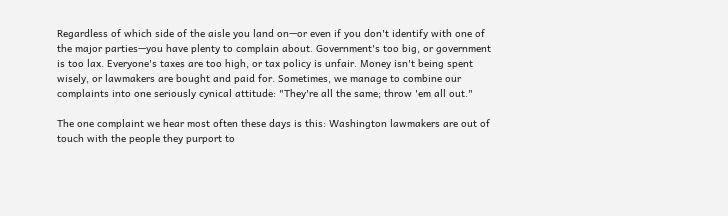Regardless of which side of the aisle you land on—or even if you don't identify with one of the major parties—you have plenty to complain about. Government's too big, or government is too lax. Everyone's taxes are too high, or tax policy is unfair. Money isn't being spent wisely, or lawmakers are bought and paid for. Sometimes, we manage to combine our complaints into one seriously cynical attitude: "They're all the same; throw 'em all out."

The one complaint we hear most often these days is this: Washington lawmakers are out of touch with the people they purport to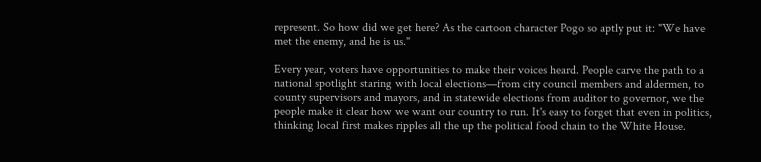represent. So how did we get here? As the cartoon character Pogo so aptly put it: "We have met the enemy, and he is us."

Every year, voters have opportunities to make their voices heard. People carve the path to a national spotlight staring with local elections—from city council members and aldermen, to county supervisors and mayors, and in statewide elections from auditor to governor, we the people make it clear how we want our country to run. It's easy to forget that even in politics, thinking local first makes ripples all the up the political food chain to the White House.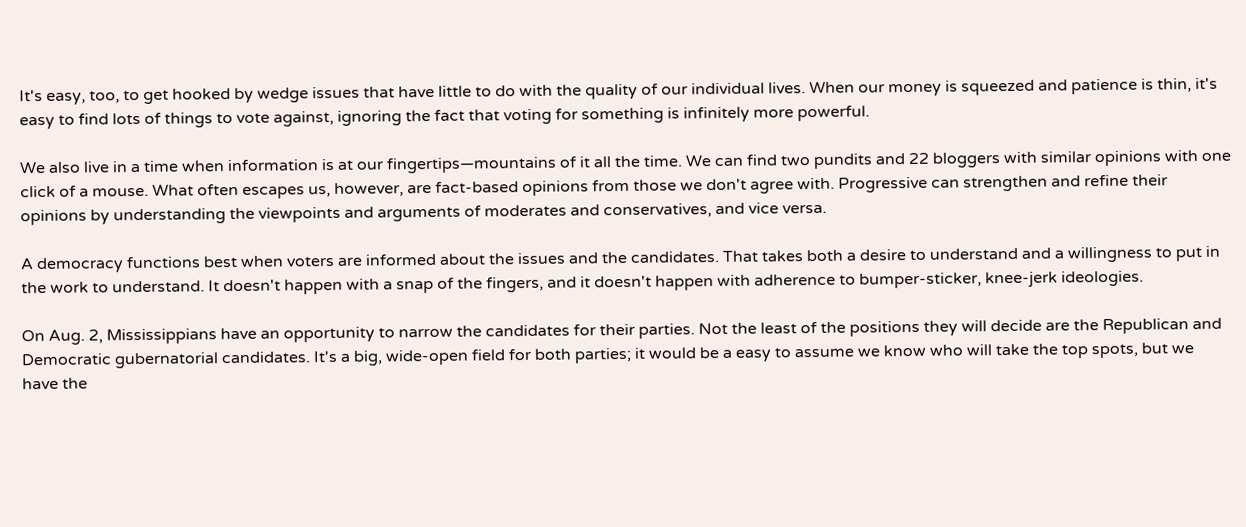It's easy, too, to get hooked by wedge issues that have little to do with the quality of our individual lives. When our money is squeezed and patience is thin, it's easy to find lots of things to vote against, ignoring the fact that voting for something is infinitely more powerful.

We also live in a time when information is at our fingertips—mountains of it all the time. We can find two pundits and 22 bloggers with similar opinions with one click of a mouse. What often escapes us, however, are fact-based opinions from those we don't agree with. Progressive can strengthen and refine their opinions by understanding the viewpoints and arguments of moderates and conservatives, and vice versa.

A democracy functions best when voters are informed about the issues and the candidates. That takes both a desire to understand and a willingness to put in the work to understand. It doesn't happen with a snap of the fingers, and it doesn't happen with adherence to bumper-sticker, knee-jerk ideologies.

On Aug. 2, Mississippians have an opportunity to narrow the candidates for their parties. Not the least of the positions they will decide are the Republican and Democratic gubernatorial candidates. It's a big, wide-open field for both parties; it would be a easy to assume we know who will take the top spots, but we have the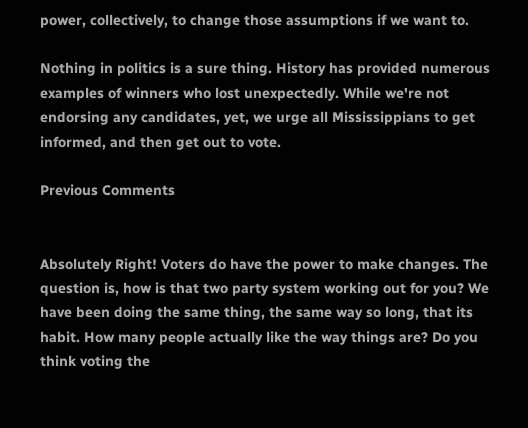power, collectively, to change those assumptions if we want to.

Nothing in politics is a sure thing. History has provided numerous examples of winners who lost unexpectedly. While we're not endorsing any candidates, yet, we urge all Mississippians to get informed, and then get out to vote.

Previous Comments


Absolutely Right! Voters do have the power to make changes. The question is, how is that two party system working out for you? We have been doing the same thing, the same way so long, that its habit. How many people actually like the way things are? Do you think voting the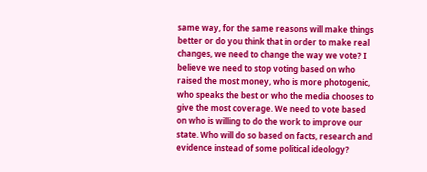same way, for the same reasons will make things better or do you think that in order to make real changes, we need to change the way we vote? I believe we need to stop voting based on who raised the most money, who is more photogenic, who speaks the best or who the media chooses to give the most coverage. We need to vote based on who is willing to do the work to improve our state. Who will do so based on facts, research and evidence instead of some political ideology?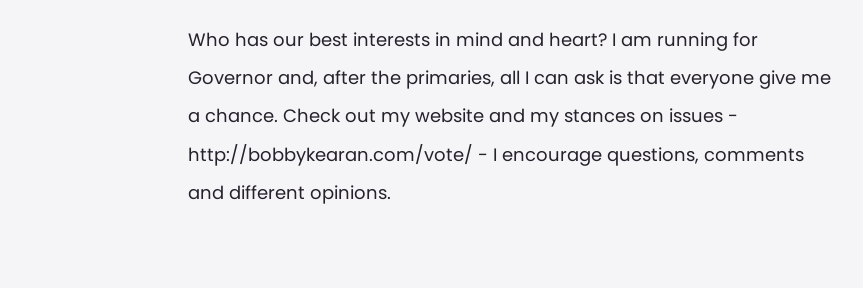Who has our best interests in mind and heart? I am running for Governor and, after the primaries, all I can ask is that everyone give me a chance. Check out my website and my stances on issues - http://bobbykearan.com/vote/ - I encourage questions, comments and different opinions.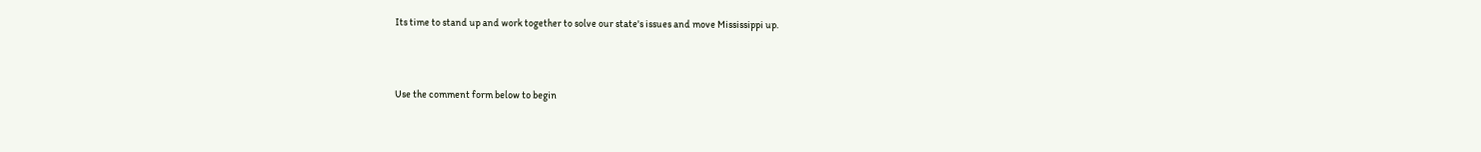Its time to stand up and work together to solve our state's issues and move Mississippi up.



Use the comment form below to begin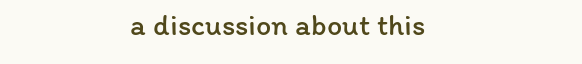a discussion about this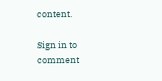content.

Sign in to comment